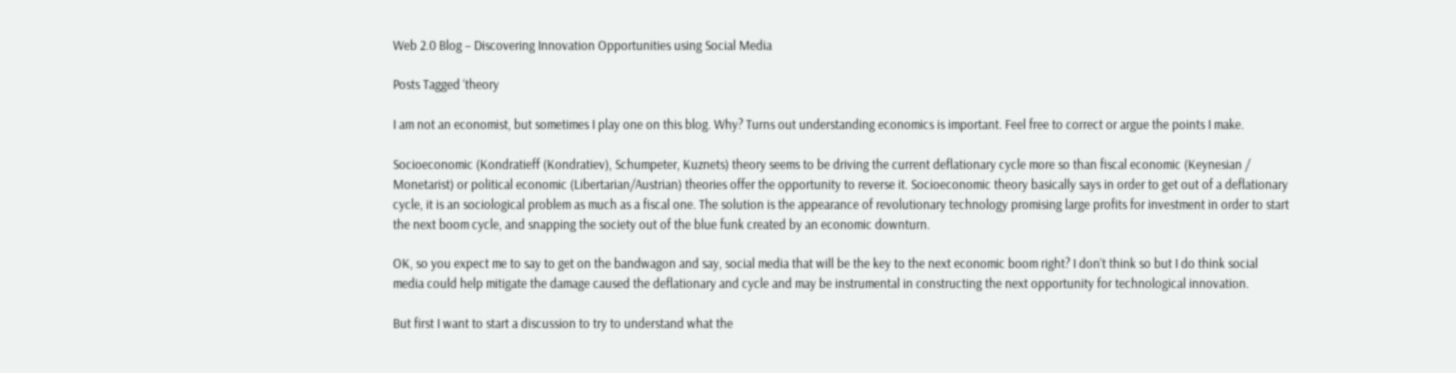Web 2.0 Blog – Discovering Innovation Opportunities using Social Media

Posts Tagged ‘theory

I am not an economist, but sometimes I play one on this blog. Why? Turns out understanding economics is important. Feel free to correct or argue the points I make.

Socioeconomic (Kondratieff (Kondratiev), Schumpeter, Kuznets) theory seems to be driving the current deflationary cycle more so than fiscal economic (Keynesian / Monetarist) or political economic (Libertarian/Austrian) theories offer the opportunity to reverse it. Socioeconomic theory basically says in order to get out of a deflationary cycle, it is an sociological problem as much as a fiscal one. The solution is the appearance of revolutionary technology promising large profits for investment in order to start the next boom cycle, and snapping the society out of the blue funk created by an economic downturn.

OK, so you expect me to say to get on the bandwagon and say, social media that will be the key to the next economic boom right? I don’t think so but I do think social media could help mitigate the damage caused the deflationary and cycle and may be instrumental in constructing the next opportunity for technological innovation.

But first I want to start a discussion to try to understand what the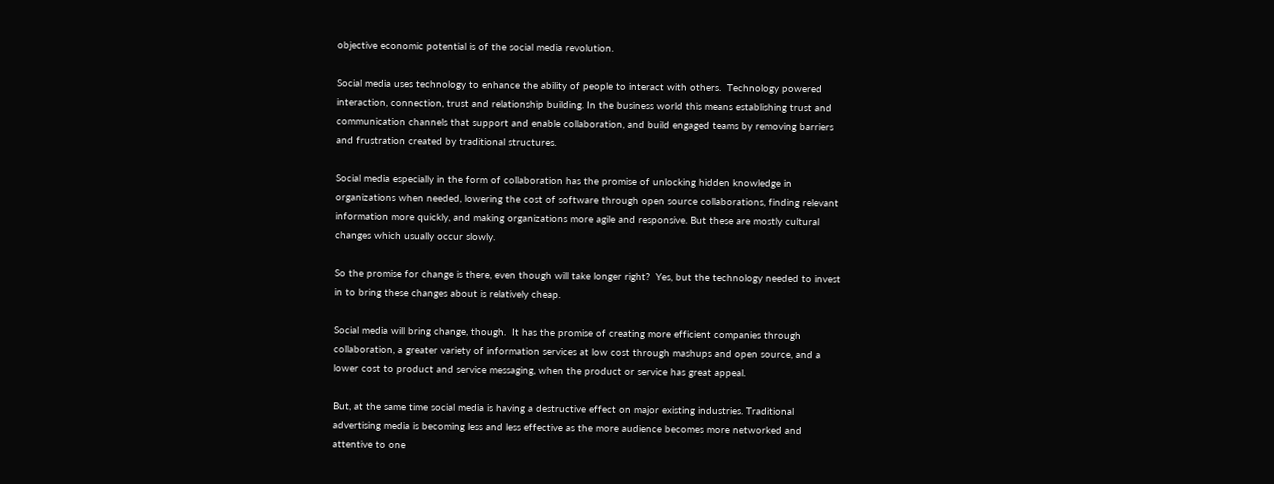objective economic potential is of the social media revolution.

Social media uses technology to enhance the ability of people to interact with others.  Technology powered interaction, connection, trust and relationship building. In the business world this means establishing trust and communication channels that support and enable collaboration, and build engaged teams by removing barriers and frustration created by traditional structures.

Social media especially in the form of collaboration has the promise of unlocking hidden knowledge in organizations when needed, lowering the cost of software through open source collaborations, finding relevant information more quickly, and making organizations more agile and responsive. But these are mostly cultural changes which usually occur slowly.

So the promise for change is there, even though will take longer right?  Yes, but the technology needed to invest in to bring these changes about is relatively cheap.

Social media will bring change, though.  It has the promise of creating more efficient companies through collaboration, a greater variety of information services at low cost through mashups and open source, and a lower cost to product and service messaging, when the product or service has great appeal.

But, at the same time social media is having a destructive effect on major existing industries. Traditional advertising media is becoming less and less effective as the more audience becomes more networked and attentive to one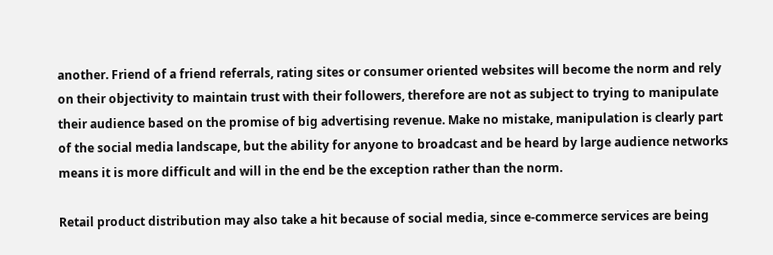another. Friend of a friend referrals, rating sites or consumer oriented websites will become the norm and rely on their objectivity to maintain trust with their followers, therefore are not as subject to trying to manipulate their audience based on the promise of big advertising revenue. Make no mistake, manipulation is clearly part of the social media landscape, but the ability for anyone to broadcast and be heard by large audience networks means it is more difficult and will in the end be the exception rather than the norm.

Retail product distribution may also take a hit because of social media, since e-commerce services are being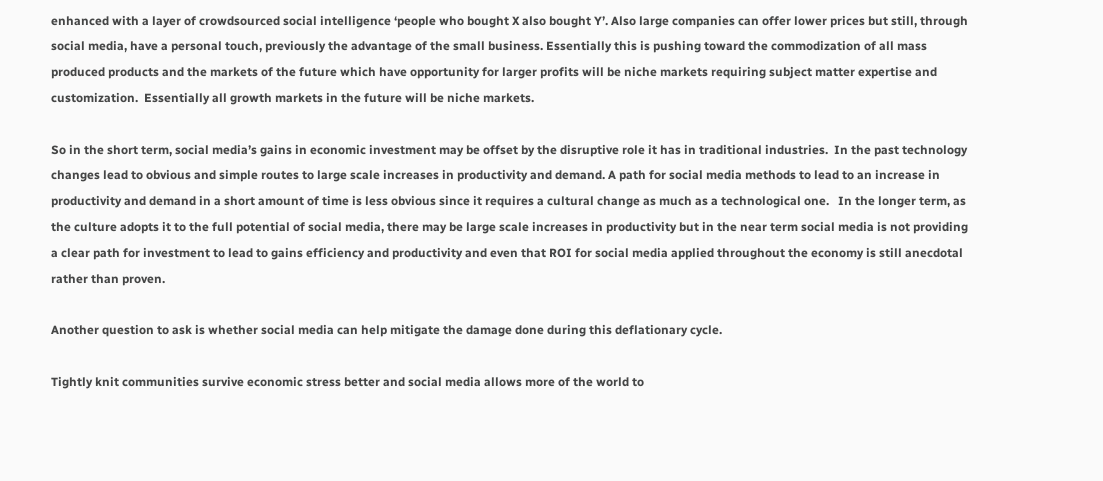enhanced with a layer of crowdsourced social intelligence ‘people who bought X also bought Y’. Also large companies can offer lower prices but still, through social media, have a personal touch, previously the advantage of the small business. Essentially this is pushing toward the commodization of all mass produced products and the markets of the future which have opportunity for larger profits will be niche markets requiring subject matter expertise and customization.  Essentially all growth markets in the future will be niche markets.

So in the short term, social media’s gains in economic investment may be offset by the disruptive role it has in traditional industries.  In the past technology changes lead to obvious and simple routes to large scale increases in productivity and demand. A path for social media methods to lead to an increase in productivity and demand in a short amount of time is less obvious since it requires a cultural change as much as a technological one.   In the longer term, as the culture adopts it to the full potential of social media, there may be large scale increases in productivity but in the near term social media is not providing a clear path for investment to lead to gains efficiency and productivity and even that ROI for social media applied throughout the economy is still anecdotal rather than proven.

Another question to ask is whether social media can help mitigate the damage done during this deflationary cycle.

Tightly knit communities survive economic stress better and social media allows more of the world to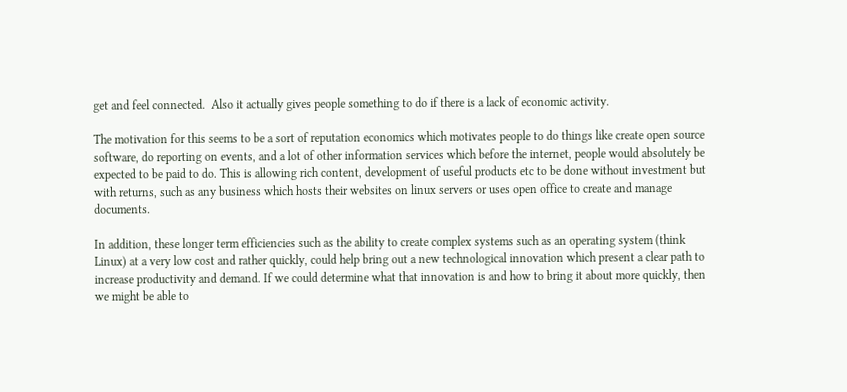get and feel connected.  Also it actually gives people something to do if there is a lack of economic activity.

The motivation for this seems to be a sort of reputation economics which motivates people to do things like create open source software, do reporting on events, and a lot of other information services which before the internet, people would absolutely be expected to be paid to do. This is allowing rich content, development of useful products etc to be done without investment but with returns, such as any business which hosts their websites on linux servers or uses open office to create and manage documents.

In addition, these longer term efficiencies such as the ability to create complex systems such as an operating system (think Linux) at a very low cost and rather quickly, could help bring out a new technological innovation which present a clear path to increase productivity and demand. If we could determine what that innovation is and how to bring it about more quickly, then we might be able to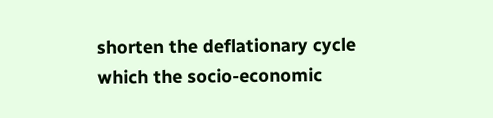shorten the deflationary cycle which the socio-economic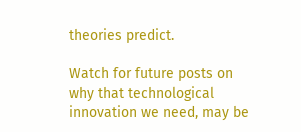theories predict.

Watch for future posts on why that technological innovation we need, may be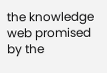the knowledge web promised by the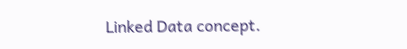Linked Data concept.